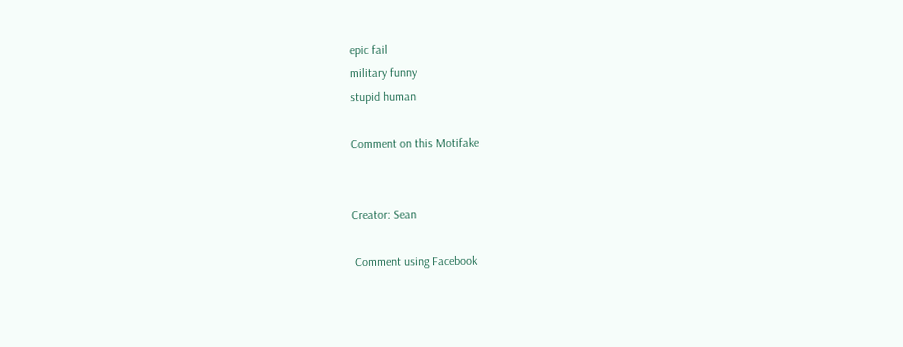epic fail
military funny
stupid human

Comment on this Motifake


Creator: Sean

 Comment using Facebook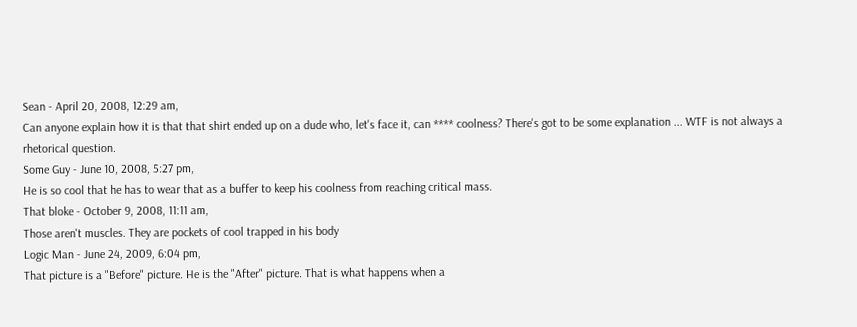Sean - April 20, 2008, 12:29 am,
Can anyone explain how it is that that shirt ended up on a dude who, let's face it, can **** coolness? There's got to be some explanation ... WTF is not always a rhetorical question.
Some Guy - June 10, 2008, 5:27 pm,
He is so cool that he has to wear that as a buffer to keep his coolness from reaching critical mass.
That bloke - October 9, 2008, 11:11 am,
Those aren't muscles. They are pockets of cool trapped in his body
Logic Man - June 24, 2009, 6:04 pm,
That picture is a "Before" picture. He is the "After" picture. That is what happens when a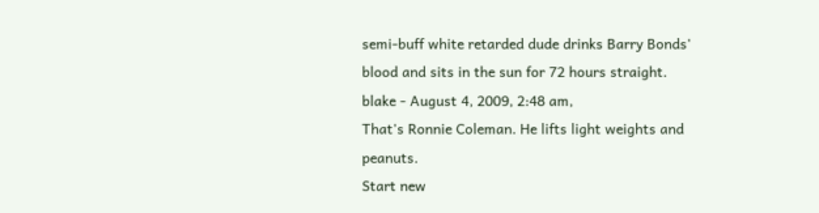semi-buff white retarded dude drinks Barry Bonds' blood and sits in the sun for 72 hours straight.
blake - August 4, 2009, 2:48 am,
That's Ronnie Coleman. He lifts light weights and peanuts.
Start new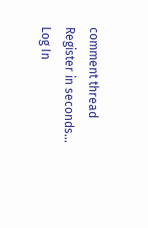comment thread
Register in seconds...
Log In